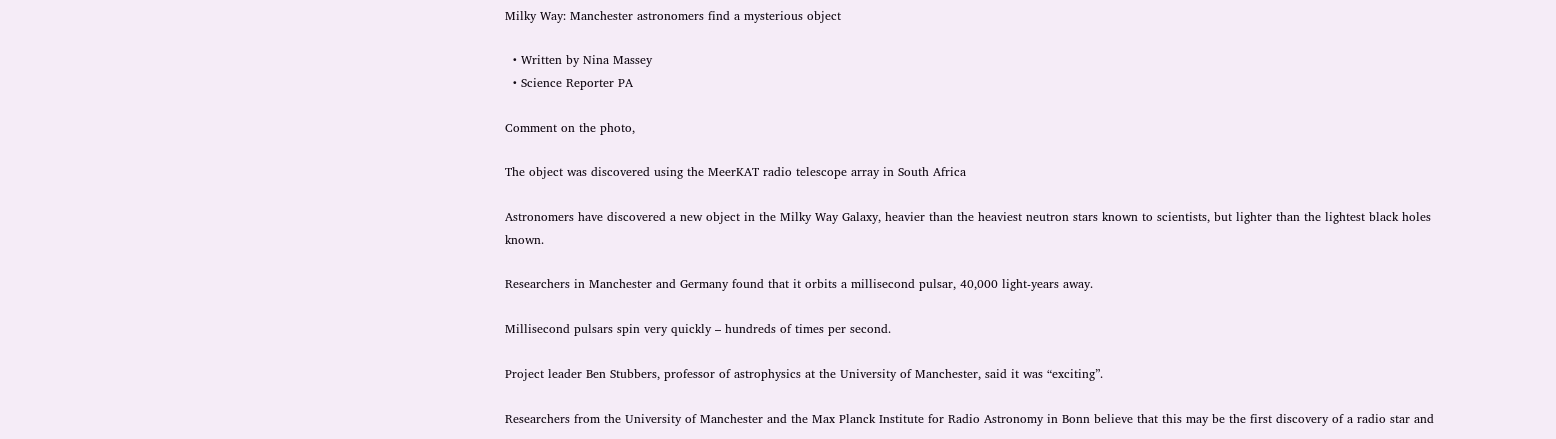Milky Way: Manchester astronomers find a mysterious object

  • Written by Nina Massey
  • Science Reporter PA

Comment on the photo,

The object was discovered using the MeerKAT radio telescope array in South Africa

Astronomers have discovered a new object in the Milky Way Galaxy, heavier than the heaviest neutron stars known to scientists, but lighter than the lightest black holes known.

Researchers in Manchester and Germany found that it orbits a millisecond pulsar, 40,000 light-years away.

Millisecond pulsars spin very quickly – hundreds of times per second.

Project leader Ben Stubbers, professor of astrophysics at the University of Manchester, said it was “exciting”.

Researchers from the University of Manchester and the Max Planck Institute for Radio Astronomy in Bonn believe that this may be the first discovery of a radio star and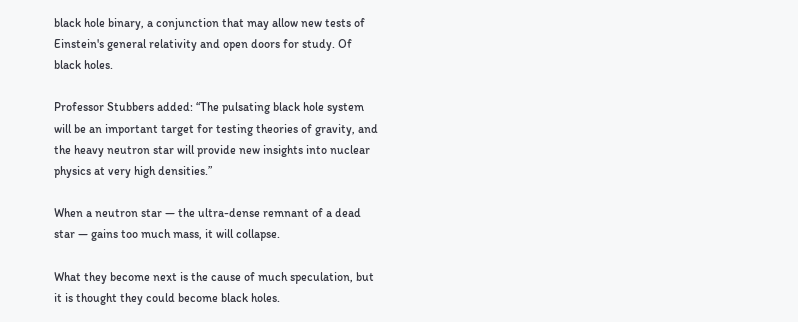black hole binary, a conjunction that may allow new tests of Einstein's general relativity and open doors for study. Of black holes.

Professor Stubbers added: “The pulsating black hole system will be an important target for testing theories of gravity, and the heavy neutron star will provide new insights into nuclear physics at very high densities.”

When a neutron star — the ultra-dense remnant of a dead star — gains too much mass, it will collapse.

What they become next is the cause of much speculation, but it is thought they could become black holes.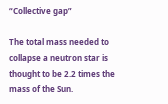“Collective gap”

The total mass needed to collapse a neutron star is thought to be 2.2 times the mass of the Sun.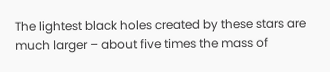The lightest black holes created by these stars are much larger – about five times the mass of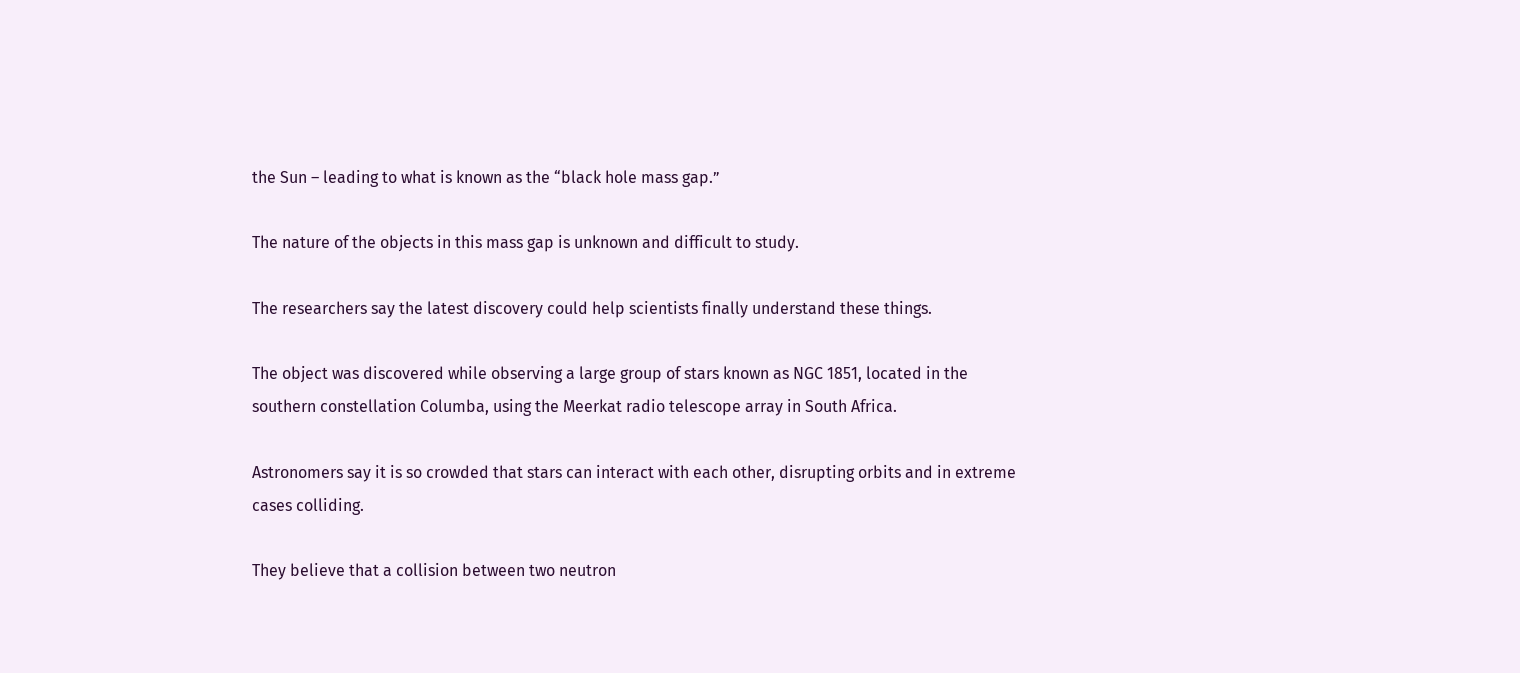the Sun – leading to what is known as the “black hole mass gap.”

The nature of the objects in this mass gap is unknown and difficult to study.

The researchers say the latest discovery could help scientists finally understand these things.

The object was discovered while observing a large group of stars known as NGC 1851, located in the southern constellation Columba, using the Meerkat radio telescope array in South Africa.

Astronomers say it is so crowded that stars can interact with each other, disrupting orbits and in extreme cases colliding.

They believe that a collision between two neutron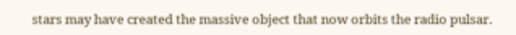stars may have created the massive object that now orbits the radio pulsar.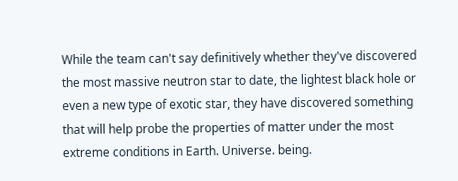While the team can't say definitively whether they've discovered the most massive neutron star to date, the lightest black hole or even a new type of exotic star, they have discovered something that will help probe the properties of matter under the most extreme conditions in Earth. Universe. being.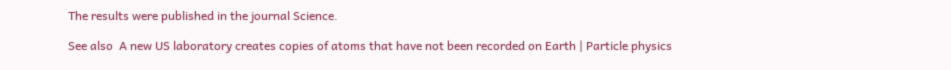The results were published in the journal Science.

See also  A new US laboratory creates copies of atoms that have not been recorded on Earth | Particle physics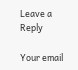Leave a Reply

Your email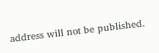address will not be published.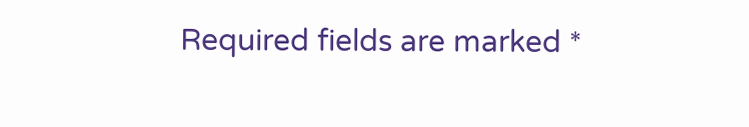Required fields are marked *